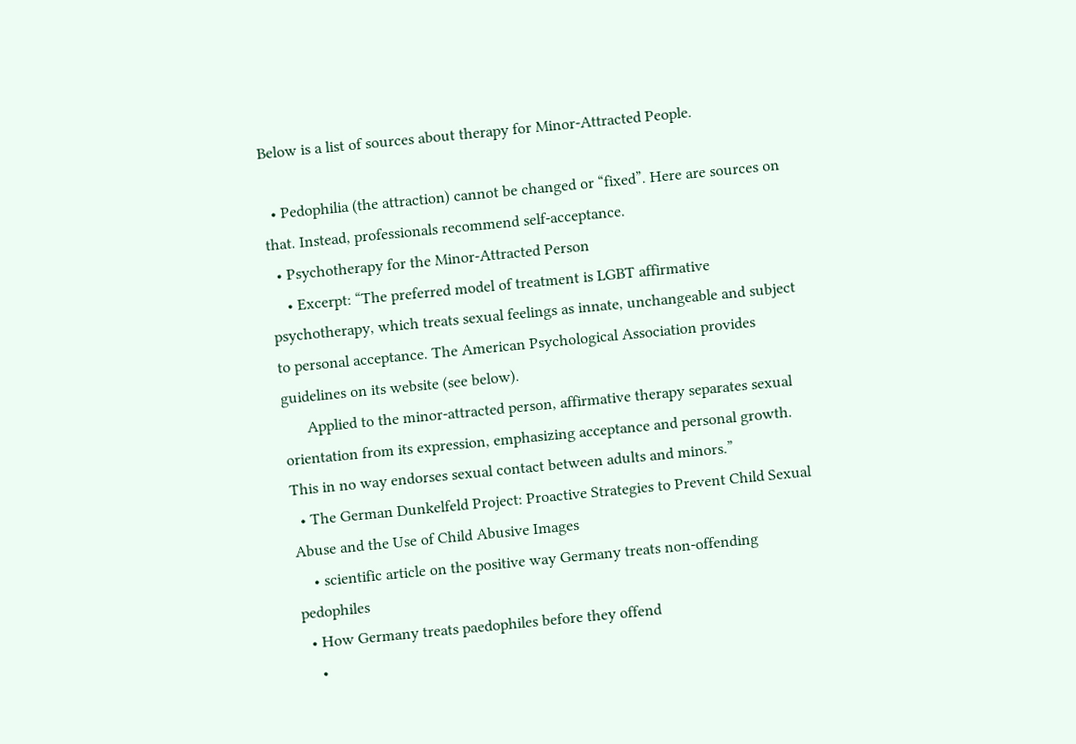Below is a list of sources about therapy for Minor-Attracted People.

  • Pedophilia (the attraction) cannot be changed or “fixed”. Here are sources on that. Instead, professionals recommend self-acceptance.
  • Psychotherapy for the Minor-Attracted Person
    • Excerpt: “The preferred model of treatment is LGBT affirmative psychotherapy, which treats sexual feelings as innate, unchangeable and subject to personal acceptance. The American Psychological Association provides guidelines on its website (see below).
      Applied to the minor-attracted person, affirmative therapy separates sexual orientation from its expression, emphasizing acceptance and personal growth. This in no way endorses sexual contact between adults and minors.”
  • The German Dunkelfeld Project: Proactive Strategies to Prevent Child Sexual Abuse and the Use of Child Abusive Images
    • scientific article on the positive way Germany treats non-offending pedophiles
  • How Germany treats paedophiles before they offend
    •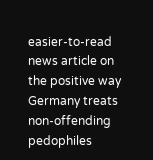easier-to-read news article on the positive way Germany treats non-offending pedophiles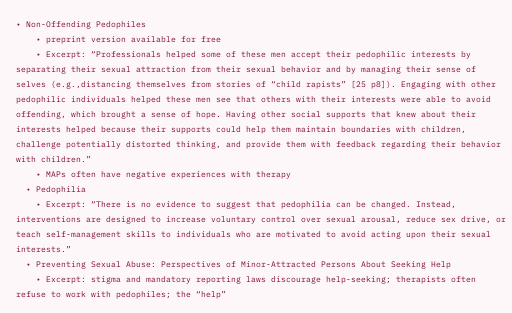• Non-Offending Pedophiles
    • preprint version available for free
    • Excerpt: “Professionals helped some of these men accept their pedophilic interests by separating their sexual attraction from their sexual behavior and by managing their sense of selves (e.g.,distancing themselves from stories of “child rapists” [25 p8]). Engaging with other pedophilic individuals helped these men see that others with their interests were able to avoid offending, which brought a sense of hope. Having other social supports that knew about their interests helped because their supports could help them maintain boundaries with children, challenge potentially distorted thinking, and provide them with feedback regarding their behavior with children.”
    • MAPs often have negative experiences with therapy
  • Pedophilia
    • Excerpt: “There is no evidence to suggest that pedophilia can be changed. Instead, interventions are designed to increase voluntary control over sexual arousal, reduce sex drive, or teach self-management skills to individuals who are motivated to avoid acting upon their sexual interests.”
  • Preventing Sexual Abuse: Perspectives of Minor-Attracted Persons About Seeking Help
    • Excerpt: stigma and mandatory reporting laws discourage help-seeking; therapists often refuse to work with pedophiles; the “help”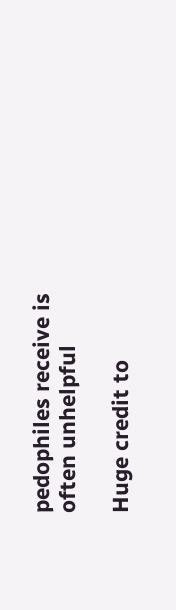pedophiles receive is often unhelpful

Huge credit to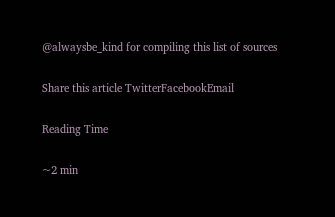@alwaysbe_kind for compiling this list of sources

Share this article TwitterFacebookEmail

Reading Time

~2 min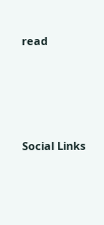read





Social Links